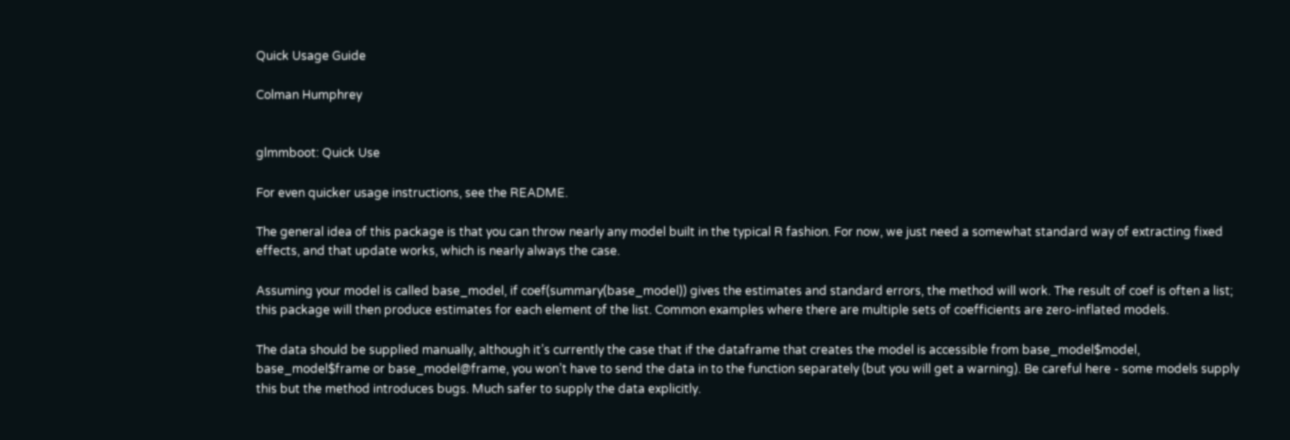Quick Usage Guide

Colman Humphrey


glmmboot: Quick Use

For even quicker usage instructions, see the README.

The general idea of this package is that you can throw nearly any model built in the typical R fashion. For now, we just need a somewhat standard way of extracting fixed effects, and that update works, which is nearly always the case.

Assuming your model is called base_model, if coef(summary(base_model)) gives the estimates and standard errors, the method will work. The result of coef is often a list; this package will then produce estimates for each element of the list. Common examples where there are multiple sets of coefficients are zero-inflated models.

The data should be supplied manually, although it’s currently the case that if the dataframe that creates the model is accessible from base_model$model, base_model$frame or base_model@frame, you won’t have to send the data in to the function separately (but you will get a warning). Be careful here - some models supply this but the method introduces bugs. Much safer to supply the data explicitly.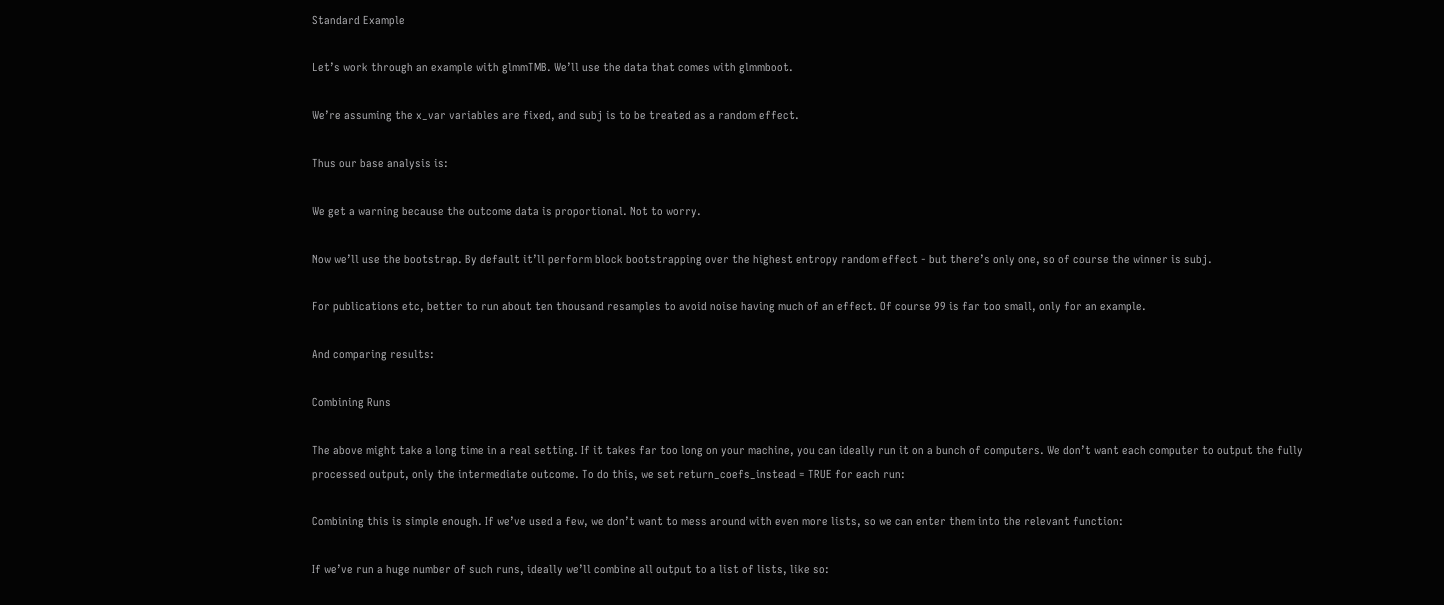Standard Example

Let’s work through an example with glmmTMB. We’ll use the data that comes with glmmboot.

We’re assuming the x_var variables are fixed, and subj is to be treated as a random effect.

Thus our base analysis is:

We get a warning because the outcome data is proportional. Not to worry.

Now we’ll use the bootstrap. By default it’ll perform block bootstrapping over the highest entropy random effect - but there’s only one, so of course the winner is subj.

For publications etc, better to run about ten thousand resamples to avoid noise having much of an effect. Of course 99 is far too small, only for an example.

And comparing results:

Combining Runs

The above might take a long time in a real setting. If it takes far too long on your machine, you can ideally run it on a bunch of computers. We don’t want each computer to output the fully processed output, only the intermediate outcome. To do this, we set return_coefs_instead = TRUE for each run:

Combining this is simple enough. If we’ve used a few, we don’t want to mess around with even more lists, so we can enter them into the relevant function:

If we’ve run a huge number of such runs, ideally we’ll combine all output to a list of lists, like so: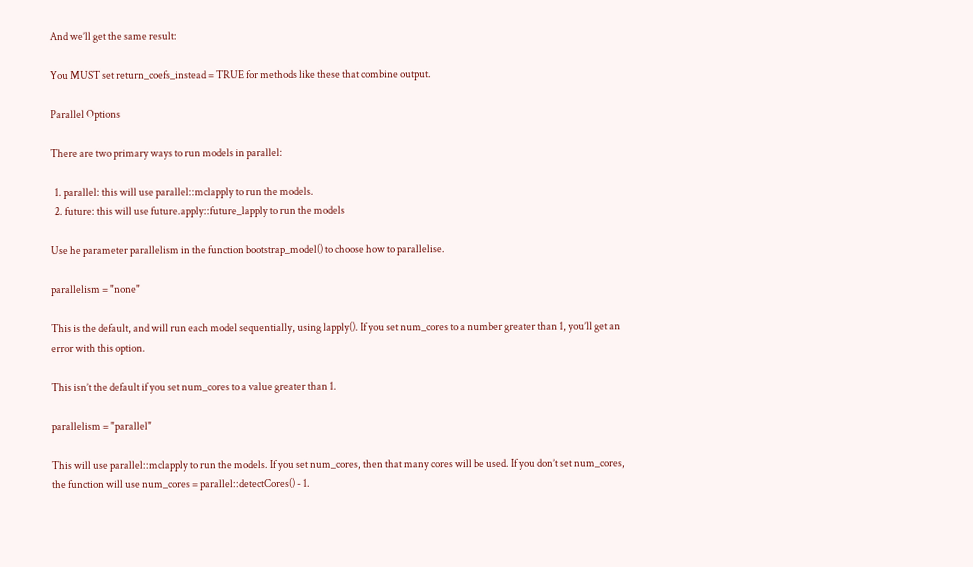And we’ll get the same result:

You MUST set return_coefs_instead = TRUE for methods like these that combine output.

Parallel Options

There are two primary ways to run models in parallel:

  1. parallel: this will use parallel::mclapply to run the models.
  2. future: this will use future.apply::future_lapply to run the models

Use he parameter parallelism in the function bootstrap_model() to choose how to parallelise.

parallelism = "none"

This is the default, and will run each model sequentially, using lapply(). If you set num_cores to a number greater than 1, you’ll get an error with this option.

This isn’t the default if you set num_cores to a value greater than 1.

parallelism = "parallel"

This will use parallel::mclapply to run the models. If you set num_cores, then that many cores will be used. If you don’t set num_cores, the function will use num_cores = parallel::detectCores() - 1.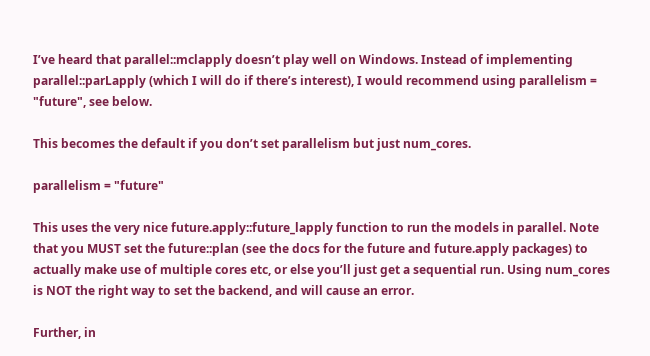I’ve heard that parallel::mclapply doesn’t play well on Windows. Instead of implementing parallel::parLapply (which I will do if there’s interest), I would recommend using parallelism = "future", see below.

This becomes the default if you don’t set parallelism but just num_cores.

parallelism = "future"

This uses the very nice future.apply::future_lapply function to run the models in parallel. Note that you MUST set the future::plan (see the docs for the future and future.apply packages) to actually make use of multiple cores etc, or else you’ll just get a sequential run. Using num_cores is NOT the right way to set the backend, and will cause an error.

Further, in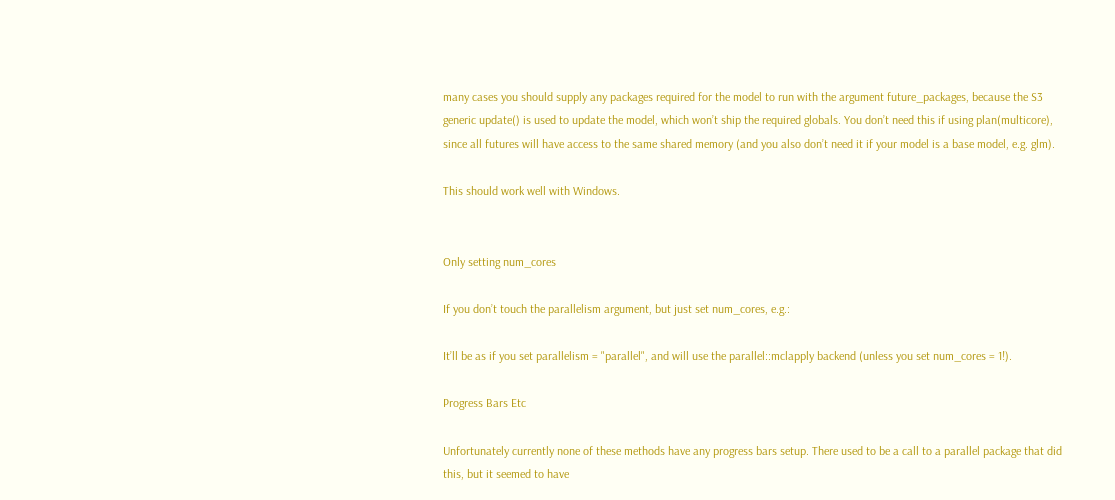many cases you should supply any packages required for the model to run with the argument future_packages, because the S3 generic update() is used to update the model, which won’t ship the required globals. You don’t need this if using plan(multicore), since all futures will have access to the same shared memory (and you also don’t need it if your model is a base model, e.g. glm).

This should work well with Windows.


Only setting num_cores

If you don’t touch the parallelism argument, but just set num_cores, e.g.:

It’ll be as if you set parallelism = "parallel", and will use the parallel::mclapply backend (unless you set num_cores = 1!).

Progress Bars Etc

Unfortunately currently none of these methods have any progress bars setup. There used to be a call to a parallel package that did this, but it seemed to have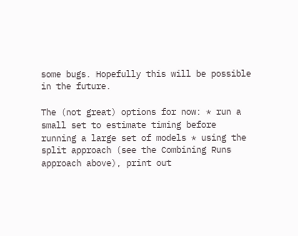some bugs. Hopefully this will be possible in the future.

The (not great) options for now: * run a small set to estimate timing before running a large set of models * using the split approach (see the Combining Runs approach above), print out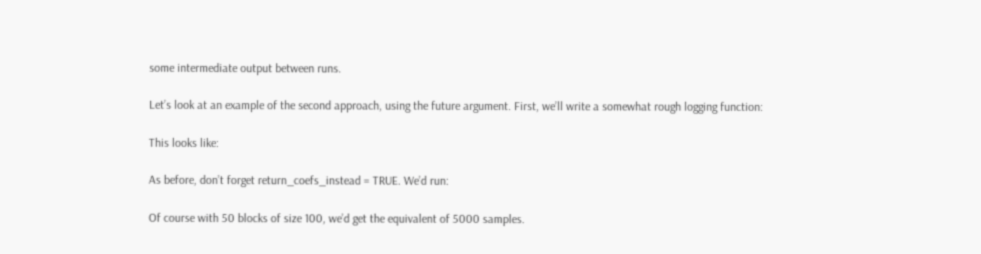some intermediate output between runs.

Let’s look at an example of the second approach, using the future argument. First, we’ll write a somewhat rough logging function:

This looks like:

As before, don’t forget return_coefs_instead = TRUE. We’d run:

Of course with 50 blocks of size 100, we’d get the equivalent of 5000 samples.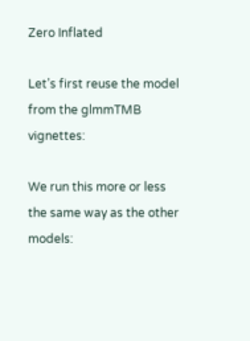Zero Inflated

Let’s first reuse the model from the glmmTMB vignettes:

We run this more or less the same way as the other models: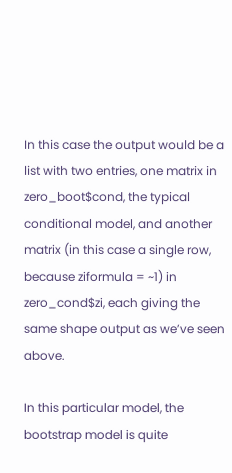In this case the output would be a list with two entries, one matrix in zero_boot$cond, the typical conditional model, and another matrix (in this case a single row, because ziformula = ~1) in zero_cond$zi, each giving the same shape output as we’ve seen above.

In this particular model, the bootstrap model is quite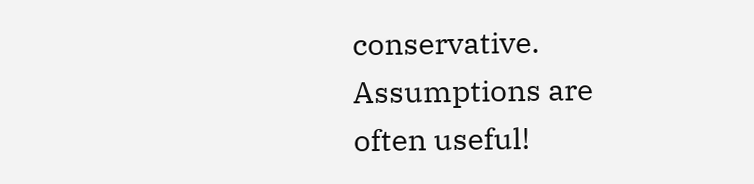conservative. Assumptions are often useful!